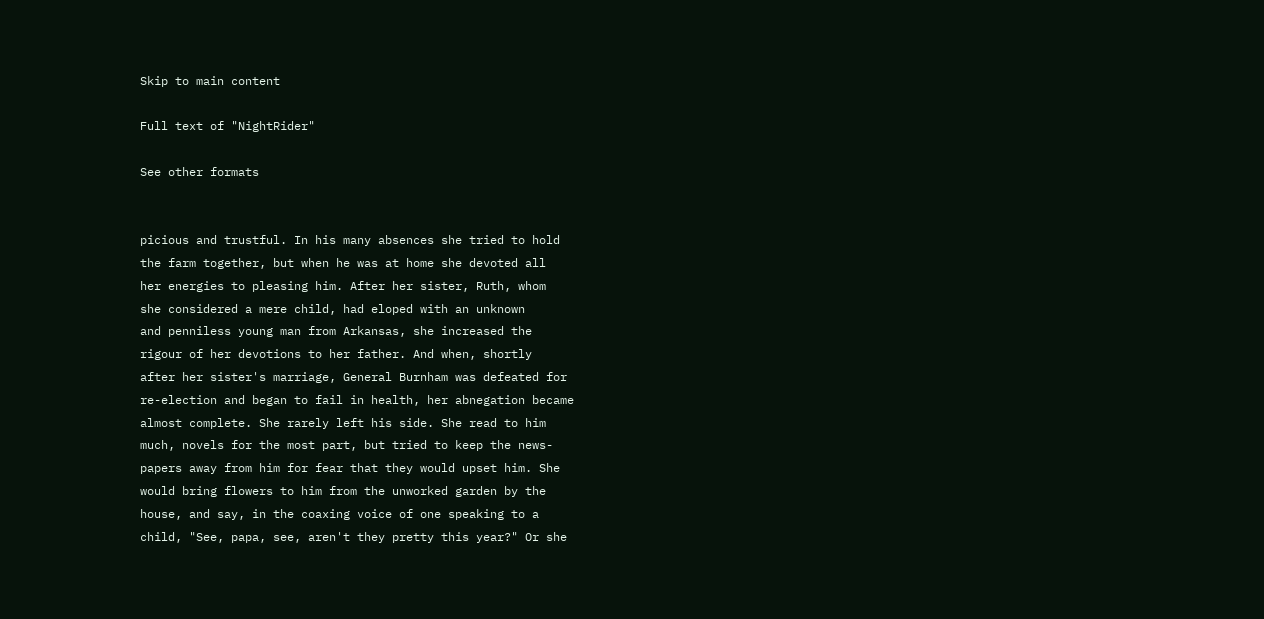Skip to main content

Full text of "NightRider"

See other formats


picious and trustful. In his many absences she tried to hold
the farm together, but when he was at home she devoted all
her energies to pleasing him. After her sister, Ruth, whom
she considered a mere child, had eloped with an unknown
and penniless young man from Arkansas, she increased the
rigour of her devotions to her father. And when, shortly
after her sister's marriage, General Burnham was defeated for
re-election and began to fail in health, her abnegation became
almost complete. She rarely left his side. She read to him
much, novels for the most part, but tried to keep the news-
papers away from him for fear that they would upset him. She
would bring flowers to him from the unworked garden by the
house, and say, in the coaxing voice of one speaking to a
child, "See, papa, see, aren't they pretty this year?" Or she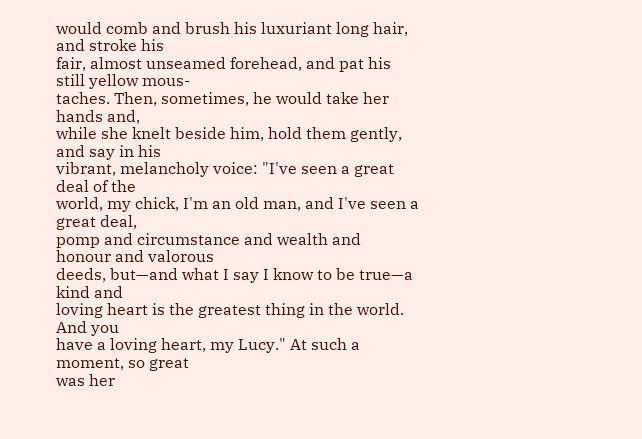would comb and brush his luxuriant long hair, and stroke his
fair, almost unseamed forehead, and pat his still yellow mous-
taches. Then, sometimes, he would take her hands and,
while she knelt beside him, hold them gently, and say in his
vibrant, melancholy voice: "I've seen a great deal of the
world, my chick, I'm an old man, and I've seen a great deal,
pomp and circumstance and wealth and honour and valorous
deeds, but—and what I say I know to be true—a kind and
loving heart is the greatest thing in the world. And you
have a loving heart, my Lucy." At such a moment, so great
was her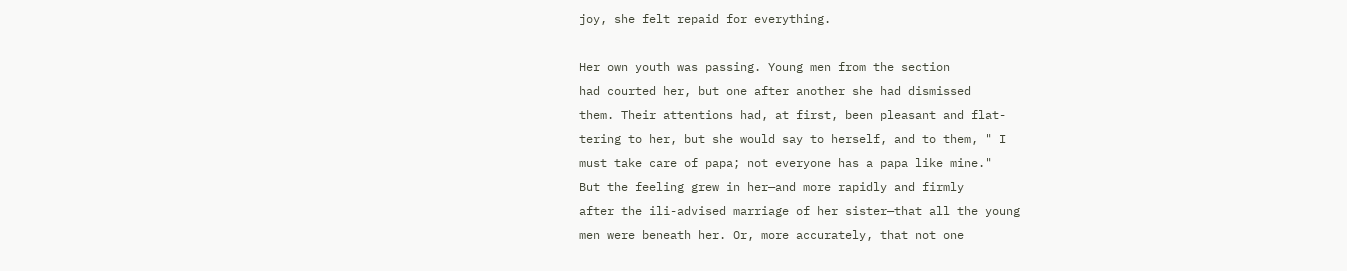joy, she felt repaid for everything.

Her own youth was passing. Young men from the section
had courted her, but one after another she had dismissed
them. Their attentions had, at first, been pleasant and flat-
tering to her, but she would say to herself, and to them, " I
must take care of papa; not everyone has a papa like mine."
But the feeling grew in her—and more rapidly and firmly
after the ili-advised marriage of her sister—that all the young
men were beneath her. Or, more accurately, that not one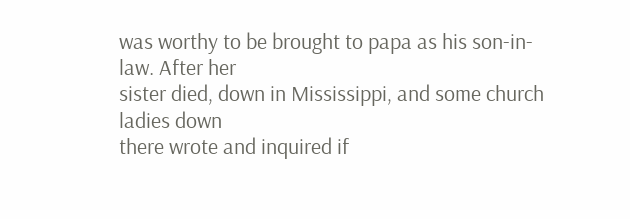was worthy to be brought to papa as his son-in-law. After her
sister died, down in Mississippi, and some church ladies down
there wrote and inquired if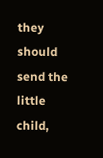they should send the little child,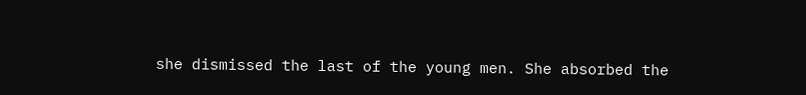she dismissed the last of the young men. She absorbed the